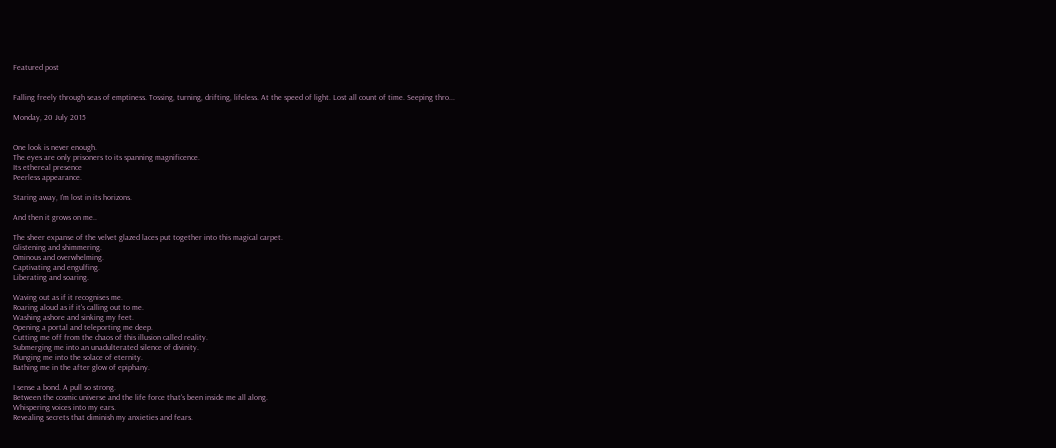Featured post


Falling freely through seas of emptiness. Tossing, turning, drifting, lifeless. At the speed of light. Lost all count of time. Seeping thro...

Monday, 20 July 2015


One look is never enough.
The eyes are only prisoners to its spanning magnificence.
Its ethereal presence
Peerless appearance.

Staring away, I'm lost in its horizons.

And then it grows on me..

The sheer expanse of the velvet glazed laces put together into this magical carpet.
Glistening and shimmering.
Ominous and overwhelming.
Captivating and engulfing.
Liberating and soaring.

Waving out as if it recognises me.
Roaring aloud as if it's calling out to me.
Washing ashore and sinking my feet.
Opening a portal and teleporting me deep.
Cutting me off from the chaos of this illusion called reality.
Submerging me into an unadulterated silence of divinity.
Plunging me into the solace of eternity.
Bathing me in the after glow of epiphany.

I sense a bond. A pull so strong.
Between the cosmic universe and the life force that's been inside me all along.
Whispering voices into my ears.
Revealing secrets that diminish my anxieties and fears.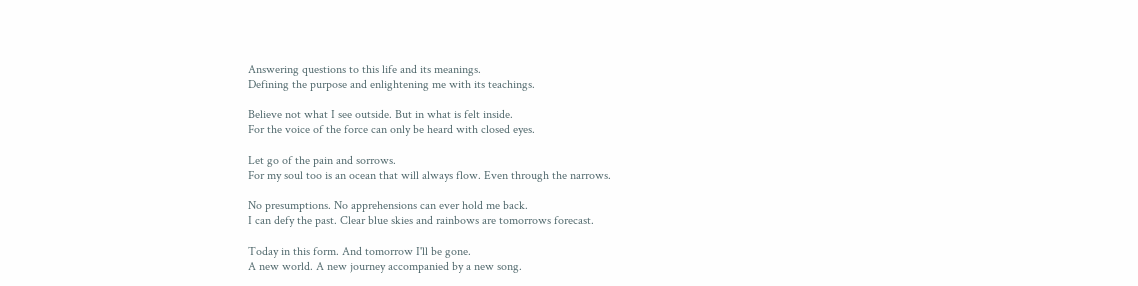Answering questions to this life and its meanings.
Defining the purpose and enlightening me with its teachings.

Believe not what I see outside. But in what is felt inside.
For the voice of the force can only be heard with closed eyes.

Let go of the pain and sorrows.
For my soul too is an ocean that will always flow. Even through the narrows.

No presumptions. No apprehensions can ever hold me back.
I can defy the past. Clear blue skies and rainbows are tomorrows forecast.

Today in this form. And tomorrow I'll be gone.
A new world. A new journey accompanied by a new song.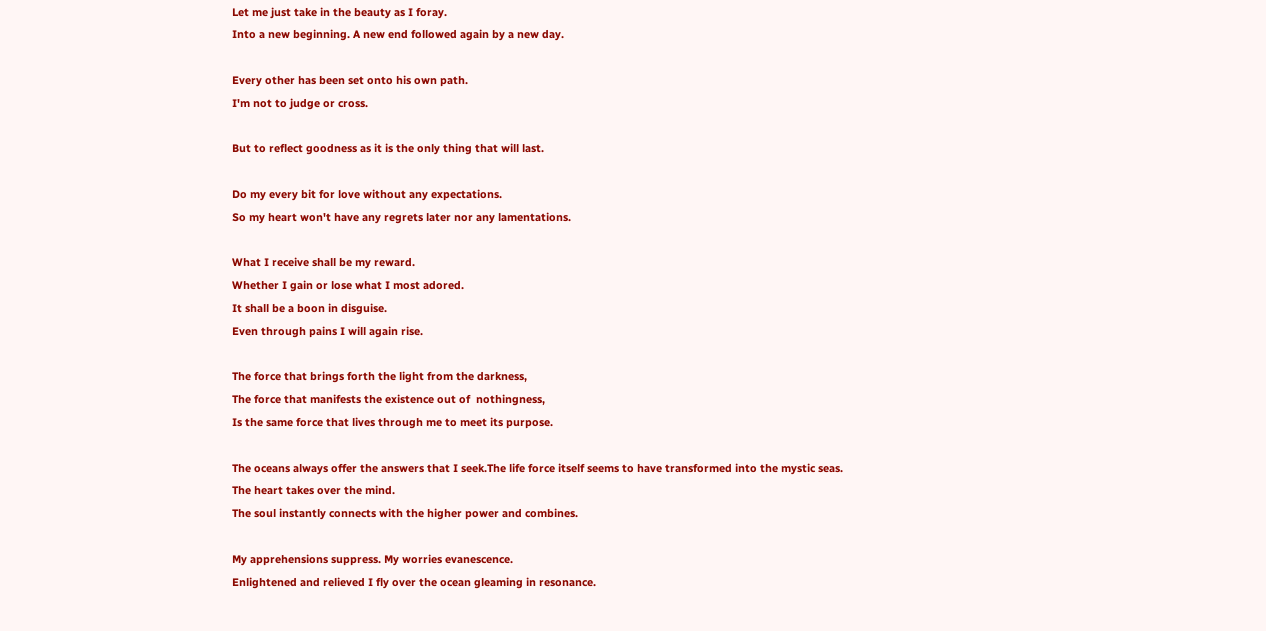Let me just take in the beauty as I foray.
Into a new beginning. A new end followed again by a new day.

Every other has been set onto his own path.
I'm not to judge or cross.

But to reflect goodness as it is the only thing that will last.

Do my every bit for love without any expectations.
So my heart won't have any regrets later nor any lamentations.

What I receive shall be my reward.
Whether I gain or lose what I most adored.
It shall be a boon in disguise.
Even through pains I will again rise.

The force that brings forth the light from the darkness,
The force that manifests the existence out of  nothingness,
Is the same force that lives through me to meet its purpose.

The oceans always offer the answers that I seek.The life force itself seems to have transformed into the mystic seas.
The heart takes over the mind.
The soul instantly connects with the higher power and combines.

My apprehensions suppress. My worries evanescence.
Enlightened and relieved I fly over the ocean gleaming in resonance.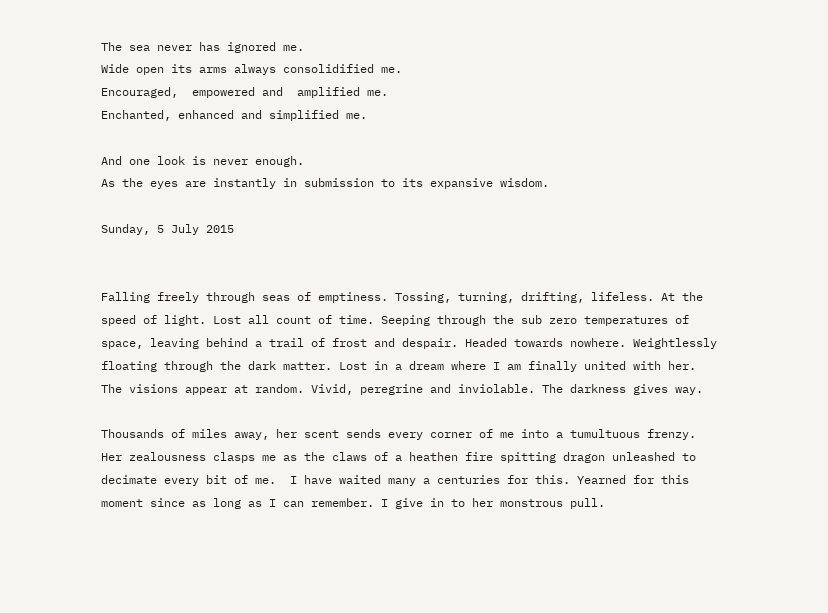The sea never has ignored me.
Wide open its arms always consolidified me.
Encouraged,  empowered and  amplified me.
Enchanted, enhanced and simplified me.

And one look is never enough.
As the eyes are instantly in submission to its expansive wisdom.

Sunday, 5 July 2015


Falling freely through seas of emptiness. Tossing, turning, drifting, lifeless. At the speed of light. Lost all count of time. Seeping through the sub zero temperatures of space, leaving behind a trail of frost and despair. Headed towards nowhere. Weightlessly floating through the dark matter. Lost in a dream where I am finally united with her. The visions appear at random. Vivid, peregrine and inviolable. The darkness gives way.

Thousands of miles away, her scent sends every corner of me into a tumultuous frenzy. Her zealousness clasps me as the claws of a heathen fire spitting dragon unleashed to decimate every bit of me.  I have waited many a centuries for this. Yearned for this moment since as long as I can remember. I give in to her monstrous pull.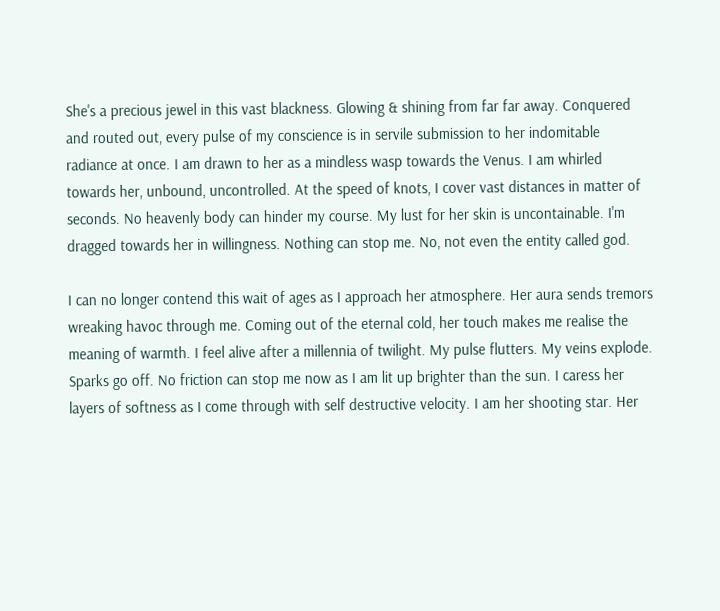She's a precious jewel in this vast blackness. Glowing & shining from far far away. Conquered and routed out, every pulse of my conscience is in servile submission to her indomitable radiance at once. I am drawn to her as a mindless wasp towards the Venus. I am whirled towards her, unbound, uncontrolled. At the speed of knots, I cover vast distances in matter of seconds. No heavenly body can hinder my course. My lust for her skin is uncontainable. I'm dragged towards her in willingness. Nothing can stop me. No, not even the entity called god.

I can no longer contend this wait of ages as I approach her atmosphere. Her aura sends tremors wreaking havoc through me. Coming out of the eternal cold, her touch makes me realise the meaning of warmth. I feel alive after a millennia of twilight. My pulse flutters. My veins explode. Sparks go off. No friction can stop me now as I am lit up brighter than the sun. I caress her layers of softness as I come through with self destructive velocity. I am her shooting star. Her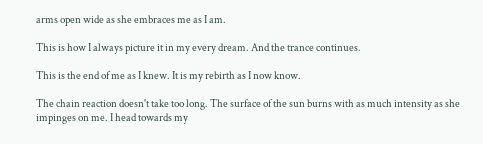arms open wide as she embraces me as I am.

This is how I always picture it in my every dream. And the trance continues.

This is the end of me as I knew. It is my rebirth as I now know.

The chain reaction doesn't take too long. The surface of the sun burns with as much intensity as she impinges on me. I head towards my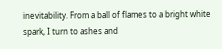inevitability. From a ball of flames to a bright white spark, I turn to ashes and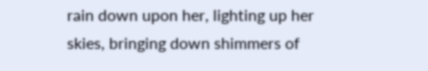rain down upon her, lighting up her skies, bringing down shimmers of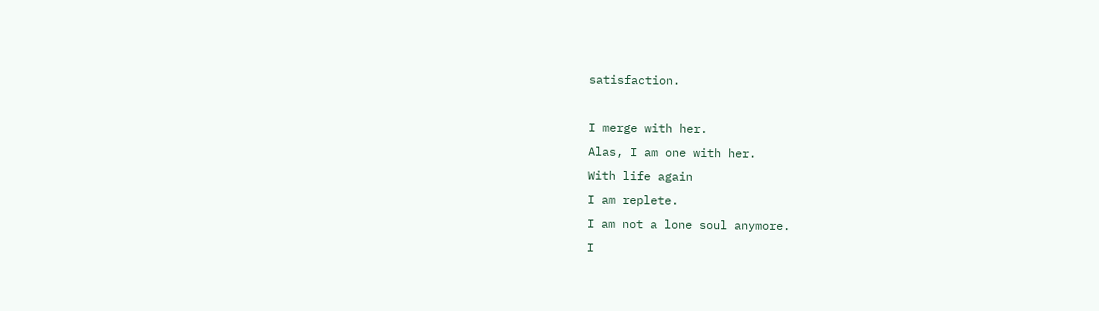satisfaction.

I merge with her.
Alas, I am one with her.
With life again
I am replete.
I am not a lone soul anymore.
I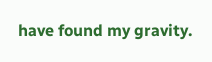have found my gravity.